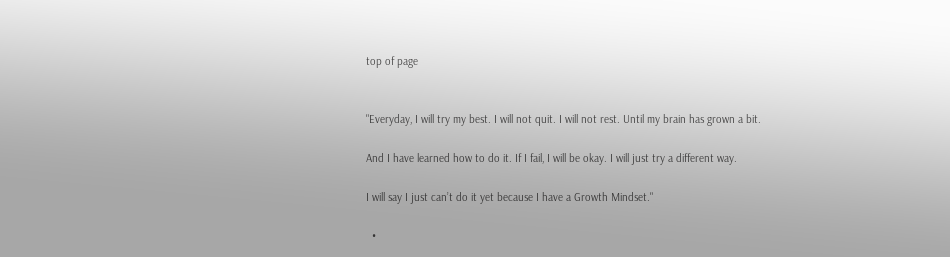top of page


"Everyday, I will try my best. I will not quit. I will not rest. Until my brain has grown a bit.

And I have learned how to do it. If I fail, I will be okay. I will just try a different way.

I will say I just can’t do it yet because I have a Growth Mindset."

  •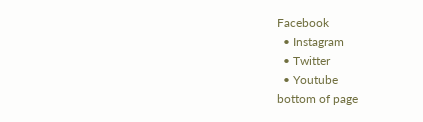Facebook
  • Instagram
  • Twitter
  • Youtube
bottom of page